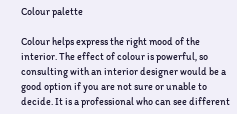Colour palette

Colour helps express the right mood of the interior. The effect of colour is powerful, so consulting with an interior designer would be a good option if you are not sure or unable to decide. It is a professional who can see different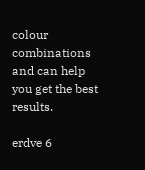colour combinations and can help you get the best results.

erdve 6